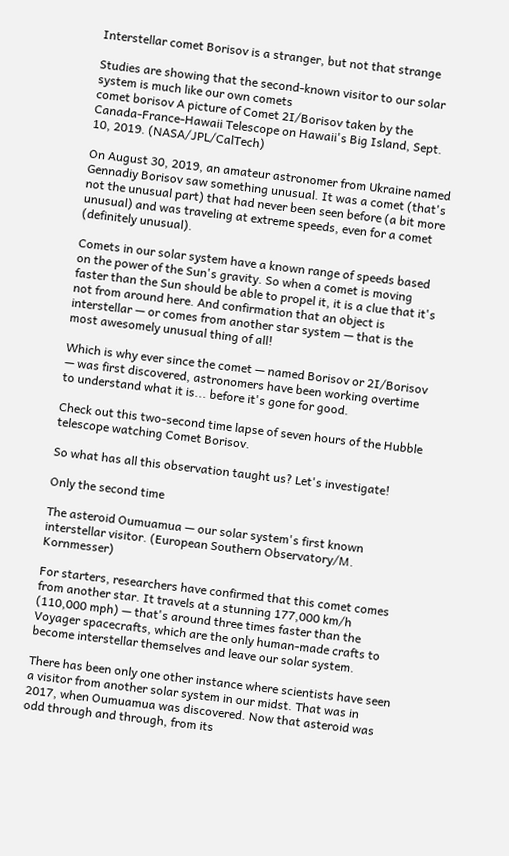Interstellar comet Borisov is a stranger, but not that strange

Studies are showing that the second-known visitor to our solar system is much like our own comets
comet borisov A picture of Comet 2I/Borisov taken by the Canada-France-Hawaii Telescope on Hawaii's Big Island, Sept. 10, 2019. (NASA/JPL/CalTech)

On August 30, 2019, an amateur astronomer from Ukraine named Gennadiy Borisov saw something unusual. It was a comet (that's not the unusual part) that had never been seen before (a bit more unusual) and was traveling at extreme speeds, even for a comet (definitely unusual).

Comets in our solar system have a known range of speeds based on the power of the Sun's gravity. So when a comet is moving faster than the Sun should be able to propel it, it is a clue that it's not from around here. And confirmation that an object is interstellar — or comes from another star system — that is the most awesomely unusual thing of all!

Which is why ever since the comet — named Borisov or 2I/Borisov — was first discovered, astronomers have been working overtime to understand what it is... before it's gone for good.

Check out this two-second time lapse of seven hours of the Hubble telescope watching Comet Borisov.

So what has all this observation taught us? Let's investigate!

Only the second time

The asteroid Oumuamua — our solar system's first known interstellar visitor. (European Southern Observatory/M. Kornmesser)

For starters, researchers have confirmed that this comet comes from another star. It travels at a stunning 177,000 km/h (110,000 mph) — that's around three times faster than the Voyager spacecrafts, which are the only human-made crafts to become interstellar themselves and leave our solar system.

There has been only one other instance where scientists have seen a visitor from another solar system in our midst. That was in 2017, when Oumuamua was discovered. Now that asteroid was odd through and through, from its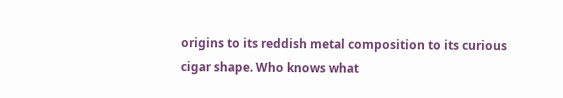origins to its reddish metal composition to its curious cigar shape. Who knows what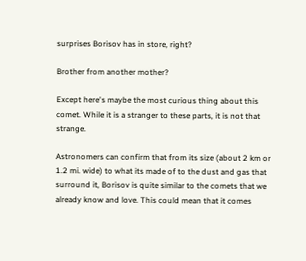surprises Borisov has in store, right?

Brother from another mother?

Except here's maybe the most curious thing about this comet. While it is a stranger to these parts, it is not that strange.

Astronomers can confirm that from its size (about 2 km or 1.2 mi. wide) to what its made of to the dust and gas that surround it, Borisov is quite similar to the comets that we already know and love. This could mean that it comes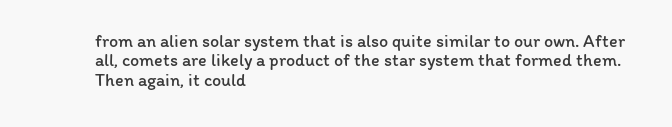from an alien solar system that is also quite similar to our own. After all, comets are likely a product of the star system that formed them. Then again, it could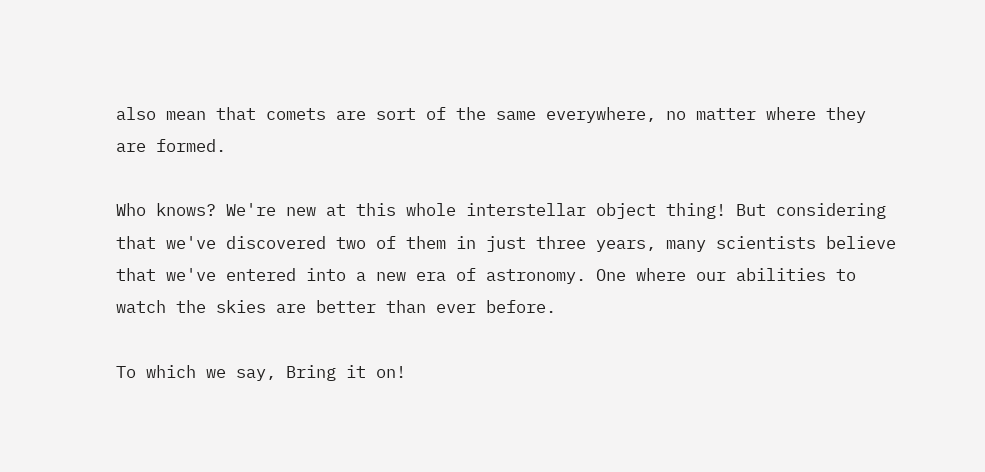also mean that comets are sort of the same everywhere, no matter where they are formed.

Who knows? We're new at this whole interstellar object thing! But considering that we've discovered two of them in just three years, many scientists believe that we've entered into a new era of astronomy. One where our abilities to watch the skies are better than ever before.

To which we say, Bring it on!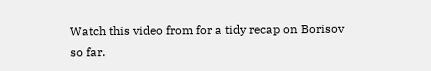Watch this video from for a tidy recap on Borisov so far.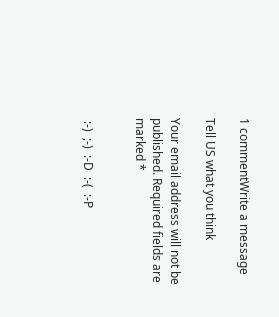1 commentWrite a message

Tell US what you think

Your email address will not be published. Required fields are marked *


 :-)  ;-)  :-D  :-(  :-P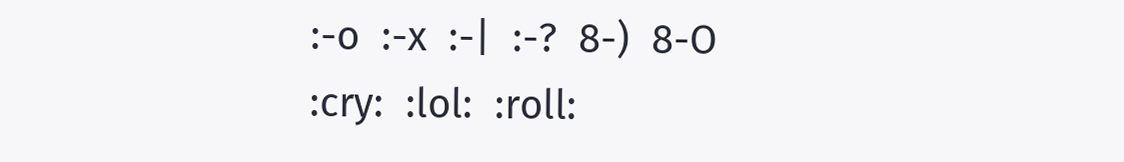:-o  :-x  :-|  :-?  8-)  8-O  :cry:  :lol:  :roll: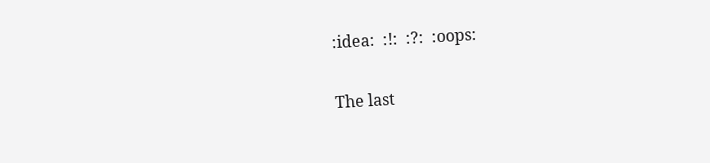:idea:  :!:  :?:  :oops:

The last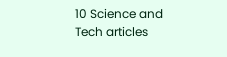10 Science and Tech articles